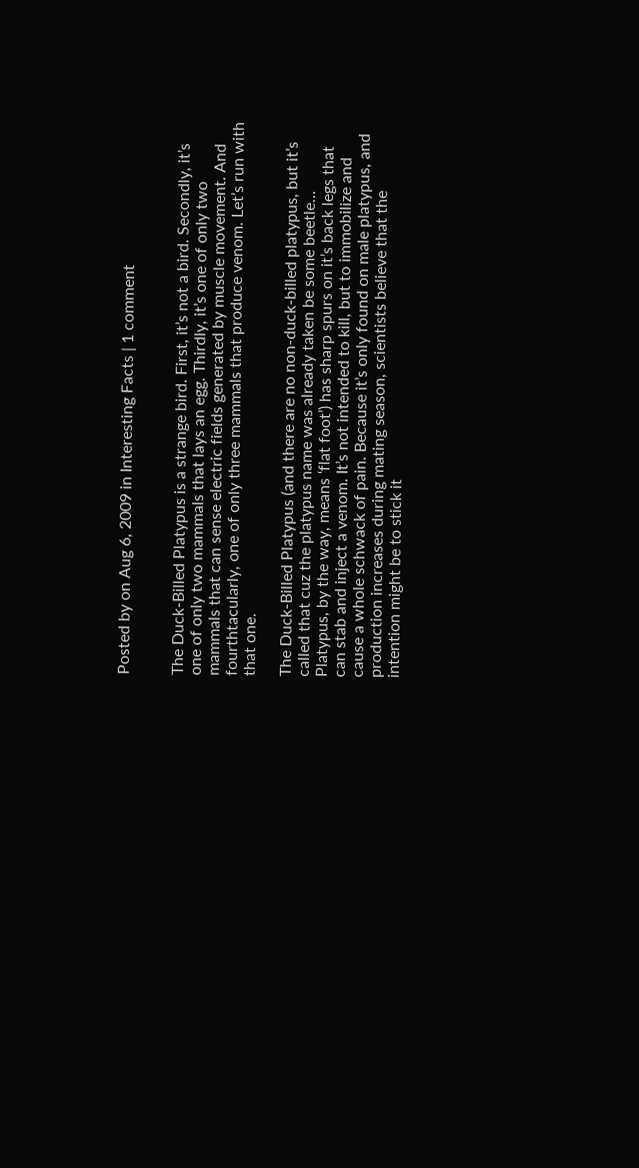Posted by on Aug 6, 2009 in Interesting Facts | 1 comment


The Duck-Billed Platypus is a strange bird. First, it’s not a bird. Secondly, it’s one of only two mammals that lays an egg. Thirdly, it’s one of only two mammals that can sense electric fields generated by muscle movement. And fourthtacularly, one of only three mammals that produce venom. Let’s run with that one.

The Duck-Billed Platypus (and there are no non-duck-billed platypus, but it’s called that cuz the platypus name was already taken be some beetle… Platypus, by the way, means ‘flat foot’) has sharp spurs on it’s back legs that can stab and inject a venom. It’s not intended to kill, but to immobilize and cause a whole schwack of pain. Because it’s only found on male platypus, and production increases during mating season, scientists believe that the intention might be to stick it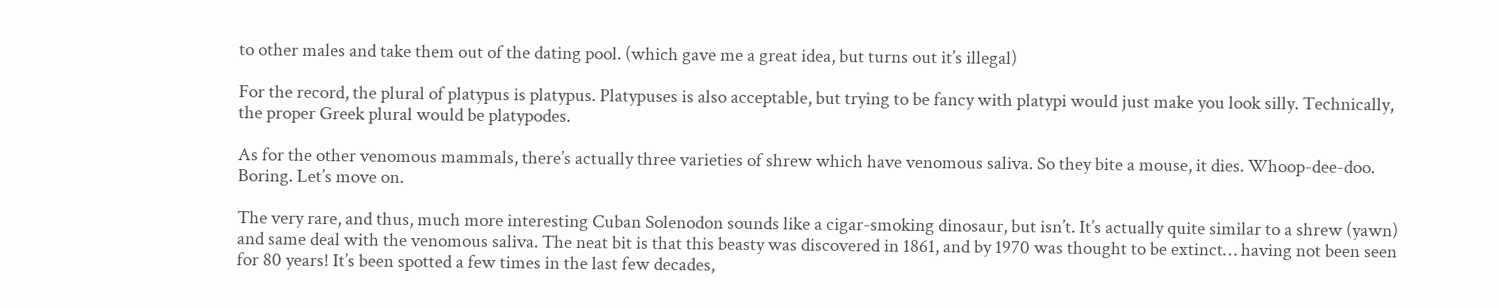to other males and take them out of the dating pool. (which gave me a great idea, but turns out it’s illegal)

For the record, the plural of platypus is platypus. Platypuses is also acceptable, but trying to be fancy with platypi would just make you look silly. Technically, the proper Greek plural would be platypodes.

As for the other venomous mammals, there’s actually three varieties of shrew which have venomous saliva. So they bite a mouse, it dies. Whoop-dee-doo. Boring. Let’s move on.

The very rare, and thus, much more interesting Cuban Solenodon sounds like a cigar-smoking dinosaur, but isn’t. It’s actually quite similar to a shrew (yawn) and same deal with the venomous saliva. The neat bit is that this beasty was discovered in 1861, and by 1970 was thought to be extinct… having not been seen for 80 years! It’s been spotted a few times in the last few decades,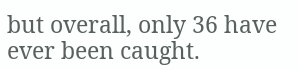but overall, only 36 have ever been caught.